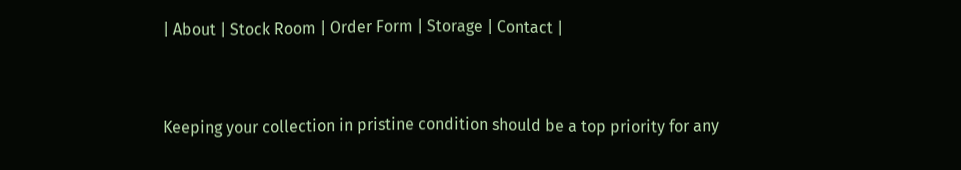| About | Stock Room | Order Form | Storage | Contact |


Keeping your collection in pristine condition should be a top priority for any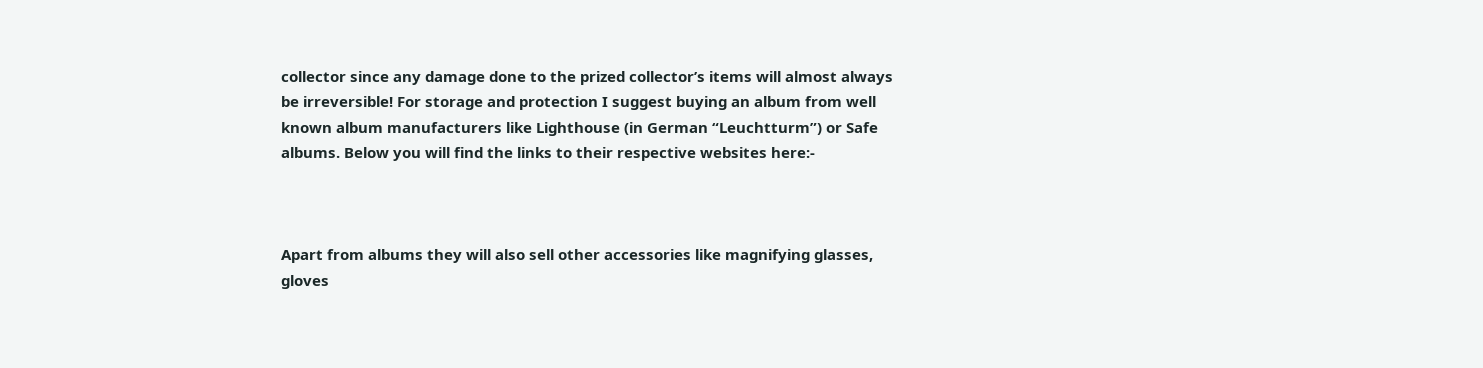collector since any damage done to the prized collector’s items will almost always be irreversible! For storage and protection I suggest buying an album from well known album manufacturers like Lighthouse (in German “Leuchtturm”) or Safe albums. Below you will find the links to their respective websites here:-



Apart from albums they will also sell other accessories like magnifying glasses, gloves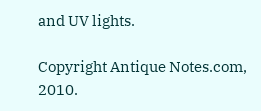and UV lights.

Copyright Antique Notes.com, 2010.